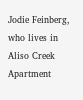Jodie Feinberg, who lives in Aliso Creek Apartment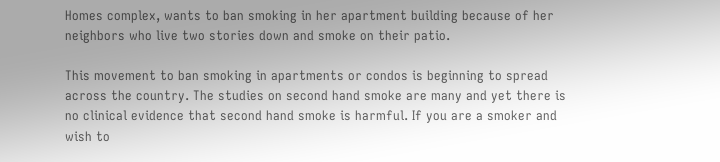Homes complex, wants to ban smoking in her apartment building because of her neighbors who live two stories down and smoke on their patio.

This movement to ban smoking in apartments or condos is beginning to spread across the country. The studies on second hand smoke are many and yet there is no clinical evidence that second hand smoke is harmful. If you are a smoker and wish to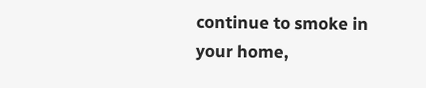continue to smoke in your home,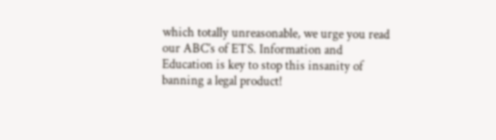which totally unreasonable, we urge you read our ABC’s of ETS. Information and Education is key to stop this insanity of banning a legal product!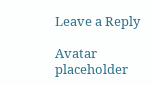Leave a Reply

Avatar placeholder